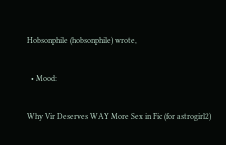Hobsonphile (hobsonphile) wrote,

  • Mood:

Why Vir Deserves WAY More Sex in Fic (for astrogirl2)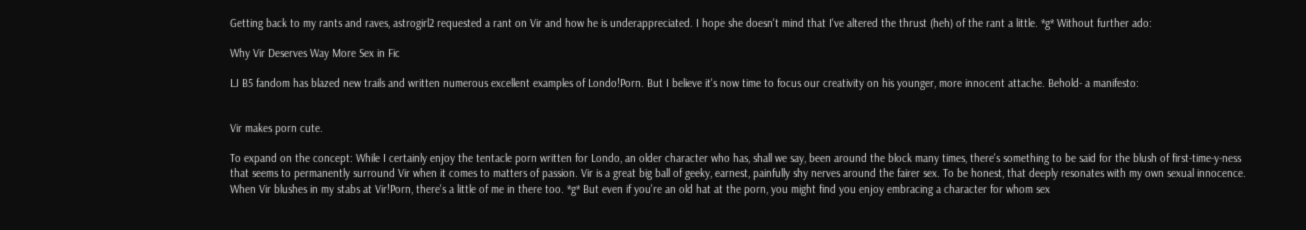Getting back to my rants and raves, astrogirl2 requested a rant on Vir and how he is underappreciated. I hope she doesn't mind that I've altered the thrust (heh) of the rant a little. *g* Without further ado:

Why Vir Deserves Way More Sex in Fic

LJ B5 fandom has blazed new trails and written numerous excellent examples of Londo!Porn. But I believe it's now time to focus our creativity on his younger, more innocent attache. Behold- a manifesto:


Vir makes porn cute.

To expand on the concept: While I certainly enjoy the tentacle porn written for Londo, an older character who has, shall we say, been around the block many times, there's something to be said for the blush of first-time-y-ness that seems to permanently surround Vir when it comes to matters of passion. Vir is a great big ball of geeky, earnest, painfully shy nerves around the fairer sex. To be honest, that deeply resonates with my own sexual innocence. When Vir blushes in my stabs at Vir!Porn, there's a little of me in there too. *g* But even if you're an old hat at the porn, you might find you enjoy embracing a character for whom sex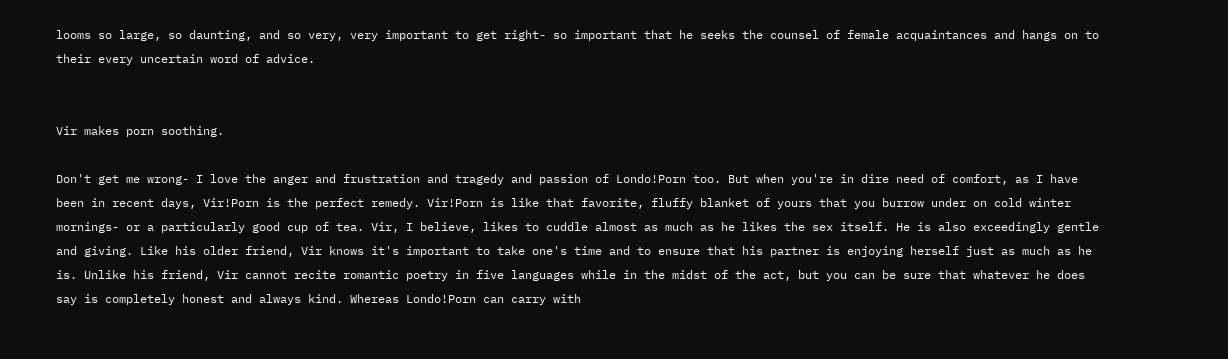looms so large, so daunting, and so very, very important to get right- so important that he seeks the counsel of female acquaintances and hangs on to their every uncertain word of advice.


Vir makes porn soothing.

Don't get me wrong- I love the anger and frustration and tragedy and passion of Londo!Porn too. But when you're in dire need of comfort, as I have been in recent days, Vir!Porn is the perfect remedy. Vir!Porn is like that favorite, fluffy blanket of yours that you burrow under on cold winter mornings- or a particularly good cup of tea. Vir, I believe, likes to cuddle almost as much as he likes the sex itself. He is also exceedingly gentle and giving. Like his older friend, Vir knows it's important to take one's time and to ensure that his partner is enjoying herself just as much as he is. Unlike his friend, Vir cannot recite romantic poetry in five languages while in the midst of the act, but you can be sure that whatever he does say is completely honest and always kind. Whereas Londo!Porn can carry with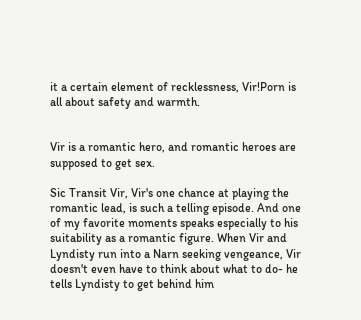it a certain element of recklessness, Vir!Porn is all about safety and warmth.


Vir is a romantic hero, and romantic heroes are supposed to get sex.

Sic Transit Vir, Vir's one chance at playing the romantic lead, is such a telling episode. And one of my favorite moments speaks especially to his suitability as a romantic figure. When Vir and Lyndisty run into a Narn seeking vengeance, Vir doesn't even have to think about what to do- he tells Lyndisty to get behind him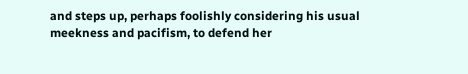and steps up, perhaps foolishly considering his usual meekness and pacifism, to defend her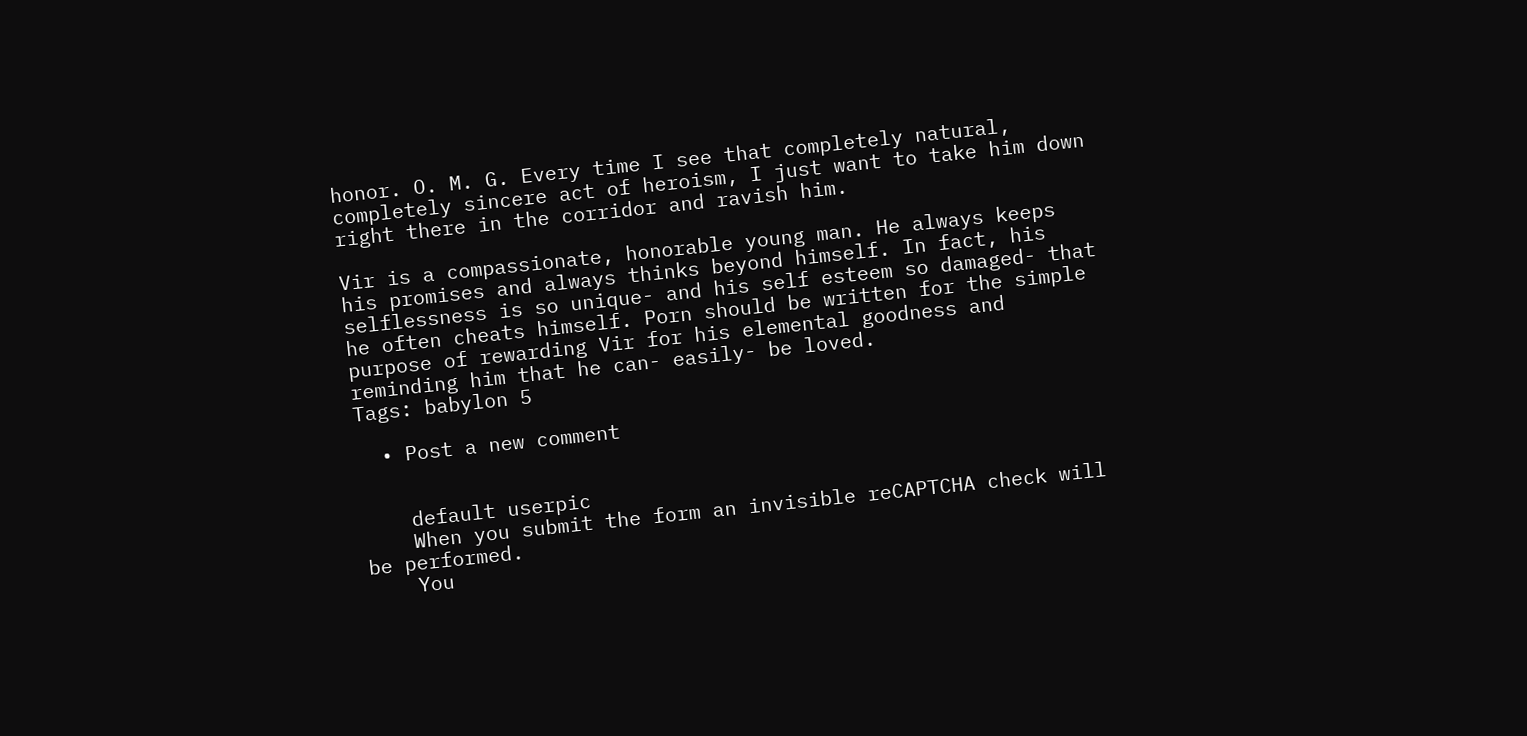honor. O. M. G. Every time I see that completely natural, completely sincere act of heroism, I just want to take him down right there in the corridor and ravish him.

Vir is a compassionate, honorable young man. He always keeps his promises and always thinks beyond himself. In fact, his selflessness is so unique- and his self esteem so damaged- that he often cheats himself. Porn should be written for the simple purpose of rewarding Vir for his elemental goodness and reminding him that he can- easily- be loved.
Tags: babylon 5

  • Post a new comment


    default userpic
    When you submit the form an invisible reCAPTCHA check will be performed.
    You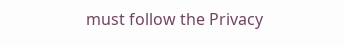must follow the Privacy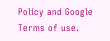Policy and Google Terms of use.